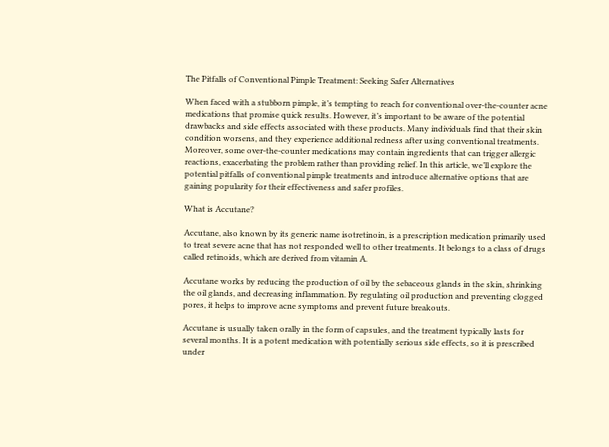The Pitfalls of Conventional Pimple Treatment: Seeking Safer Alternatives

When faced with a stubborn pimple, it’s tempting to reach for conventional over-the-counter acne medications that promise quick results. However, it’s important to be aware of the potential drawbacks and side effects associated with these products. Many individuals find that their skin condition worsens, and they experience additional redness after using conventional treatments. Moreover, some over-the-counter medications may contain ingredients that can trigger allergic reactions, exacerbating the problem rather than providing relief. In this article, we’ll explore the potential pitfalls of conventional pimple treatments and introduce alternative options that are gaining popularity for their effectiveness and safer profiles.

What is Accutane?

Accutane, also known by its generic name isotretinoin, is a prescription medication primarily used to treat severe acne that has not responded well to other treatments. It belongs to a class of drugs called retinoids, which are derived from vitamin A.

Accutane works by reducing the production of oil by the sebaceous glands in the skin, shrinking the oil glands, and decreasing inflammation. By regulating oil production and preventing clogged pores, it helps to improve acne symptoms and prevent future breakouts.

Accutane is usually taken orally in the form of capsules, and the treatment typically lasts for several months. It is a potent medication with potentially serious side effects, so it is prescribed under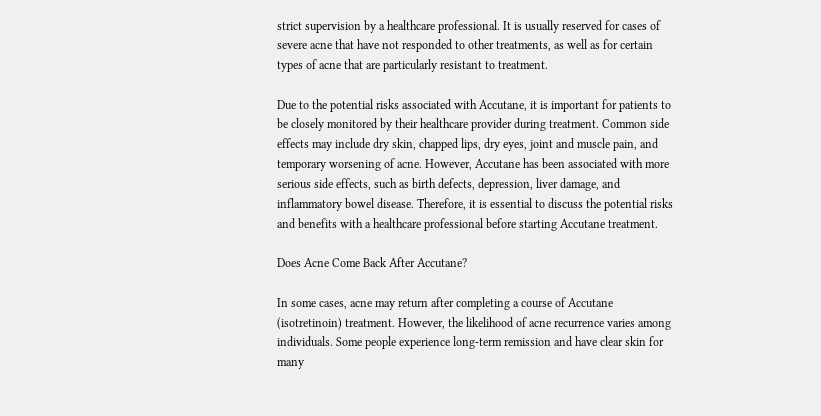strict supervision by a healthcare professional. It is usually reserved for cases of severe acne that have not responded to other treatments, as well as for certain types of acne that are particularly resistant to treatment.

Due to the potential risks associated with Accutane, it is important for patients to be closely monitored by their healthcare provider during treatment. Common side effects may include dry skin, chapped lips, dry eyes, joint and muscle pain, and temporary worsening of acne. However, Accutane has been associated with more serious side effects, such as birth defects, depression, liver damage, and inflammatory bowel disease. Therefore, it is essential to discuss the potential risks and benefits with a healthcare professional before starting Accutane treatment.

Does Acne Come Back After Accutane?

In some cases, acne may return after completing a course of Accutane (isotretinoin) treatment. However, the likelihood of acne recurrence varies among individuals. Some people experience long-term remission and have clear skin for many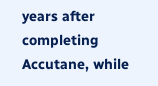years after completing Accutane, while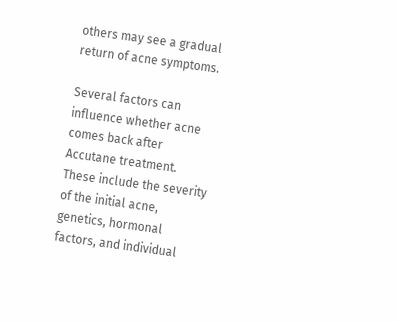others may see a gradual return of acne symptoms.

Several factors can influence whether acne comes back after Accutane treatment. These include the severity of the initial acne, genetics, hormonal factors, and individual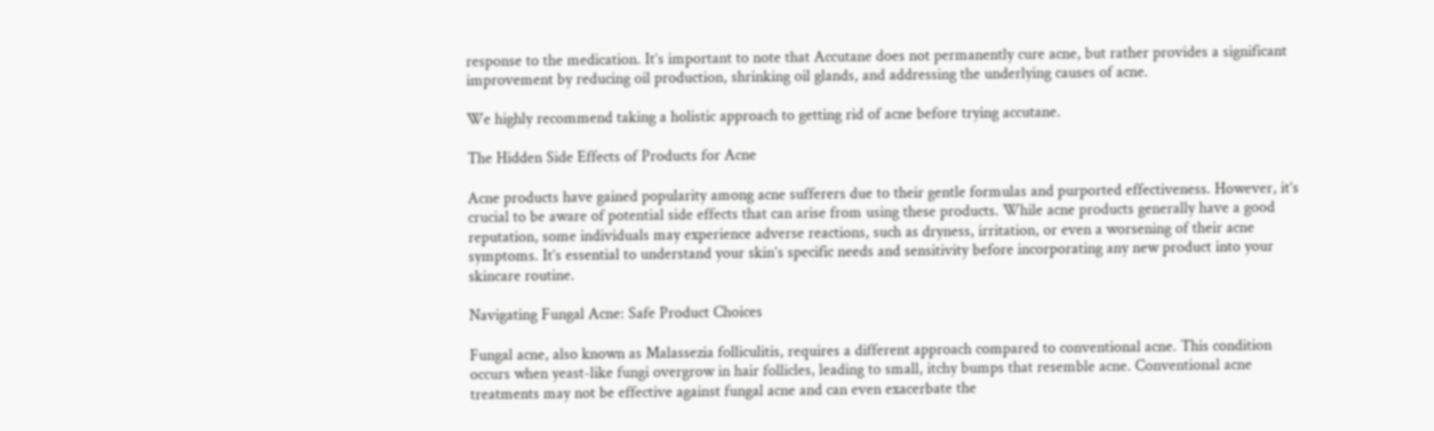response to the medication. It’s important to note that Accutane does not permanently cure acne, but rather provides a significant improvement by reducing oil production, shrinking oil glands, and addressing the underlying causes of acne.

We highly recommend taking a holistic approach to getting rid of acne before trying accutane.

The Hidden Side Effects of Products for Acne

Acne products have gained popularity among acne sufferers due to their gentle formulas and purported effectiveness. However, it’s crucial to be aware of potential side effects that can arise from using these products. While acne products generally have a good reputation, some individuals may experience adverse reactions, such as dryness, irritation, or even a worsening of their acne symptoms. It’s essential to understand your skin’s specific needs and sensitivity before incorporating any new product into your skincare routine.

Navigating Fungal Acne: Safe Product Choices

Fungal acne, also known as Malassezia folliculitis, requires a different approach compared to conventional acne. This condition occurs when yeast-like fungi overgrow in hair follicles, leading to small, itchy bumps that resemble acne. Conventional acne treatments may not be effective against fungal acne and can even exacerbate the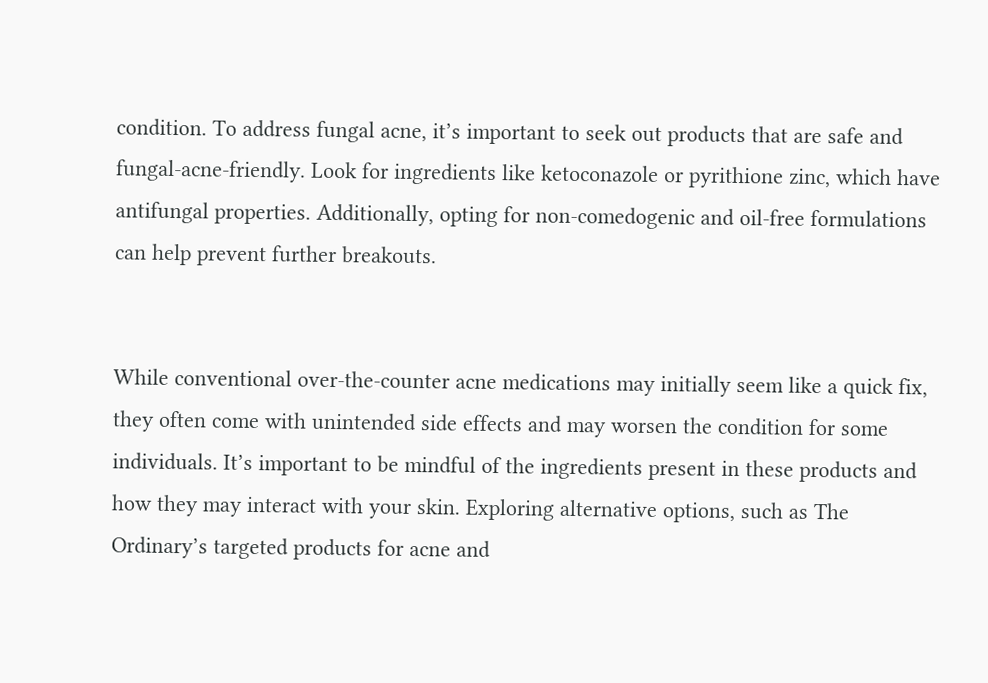condition. To address fungal acne, it’s important to seek out products that are safe and fungal-acne-friendly. Look for ingredients like ketoconazole or pyrithione zinc, which have antifungal properties. Additionally, opting for non-comedogenic and oil-free formulations can help prevent further breakouts.


While conventional over-the-counter acne medications may initially seem like a quick fix, they often come with unintended side effects and may worsen the condition for some individuals. It’s important to be mindful of the ingredients present in these products and how they may interact with your skin. Exploring alternative options, such as The Ordinary’s targeted products for acne and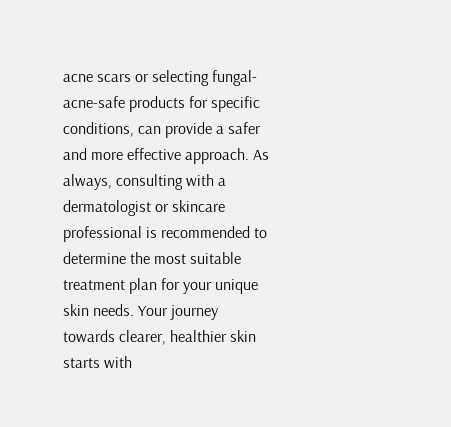acne scars or selecting fungal-acne-safe products for specific conditions, can provide a safer and more effective approach. As always, consulting with a dermatologist or skincare professional is recommended to determine the most suitable treatment plan for your unique skin needs. Your journey towards clearer, healthier skin starts with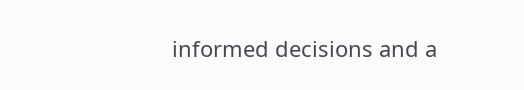informed decisions and a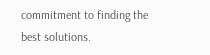commitment to finding the best solutions.